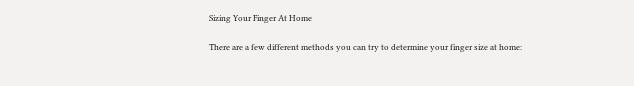Sizing Your Finger At Home

There are a few different methods you can try to determine your finger size at home: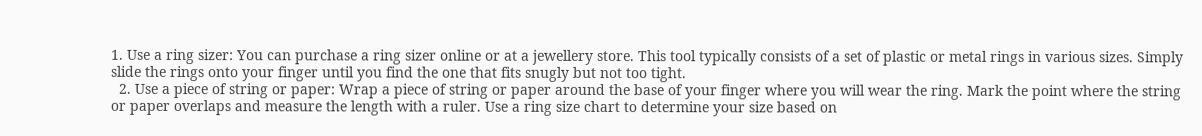1. Use a ring sizer: You can purchase a ring sizer online or at a jewellery store. This tool typically consists of a set of plastic or metal rings in various sizes. Simply slide the rings onto your finger until you find the one that fits snugly but not too tight.
  2. Use a piece of string or paper: Wrap a piece of string or paper around the base of your finger where you will wear the ring. Mark the point where the string or paper overlaps and measure the length with a ruler. Use a ring size chart to determine your size based on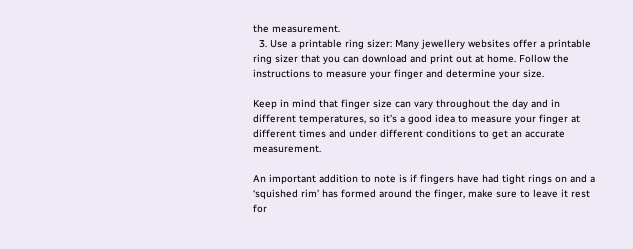the measurement.
  3. Use a printable ring sizer: Many jewellery websites offer a printable ring sizer that you can download and print out at home. Follow the instructions to measure your finger and determine your size.

Keep in mind that finger size can vary throughout the day and in different temperatures, so it’s a good idea to measure your finger at different times and under different conditions to get an accurate measurement.

An important addition to note is if fingers have had tight rings on and a ‘squished rim’ has formed around the finger, make sure to leave it rest for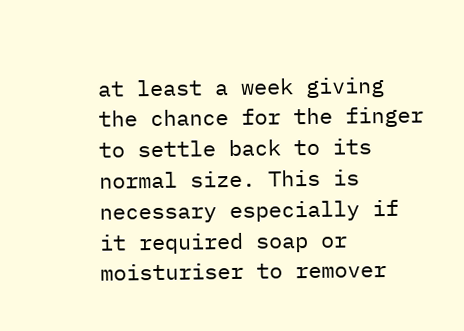at least a week giving the chance for the finger to settle back to its normal size. This is necessary especially if it required soap or moisturiser to remover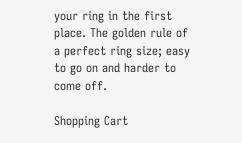your ring in the first place. The golden rule of a perfect ring size; easy to go on and harder to come off.

Shopping Cart